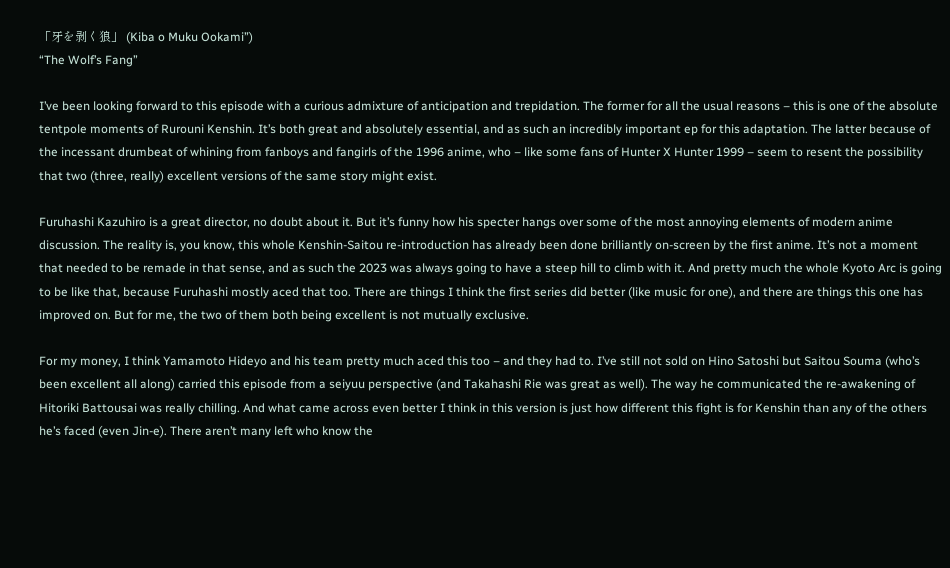「牙を剥く狼」 (Kiba o Muku Ookami”)
“The Wolf’s Fang”

I’ve been looking forward to this episode with a curious admixture of anticipation and trepidation. The former for all the usual reasons – this is one of the absolute tentpole moments of Rurouni Kenshin. It’s both great and absolutely essential, and as such an incredibly important ep for this adaptation. The latter because of the incessant drumbeat of whining from fanboys and fangirls of the 1996 anime, who – like some fans of Hunter X Hunter 1999 – seem to resent the possibility that two (three, really) excellent versions of the same story might exist.

Furuhashi Kazuhiro is a great director, no doubt about it. But it’s funny how his specter hangs over some of the most annoying elements of modern anime discussion. The reality is, you know, this whole Kenshin-Saitou re-introduction has already been done brilliantly on-screen by the first anime. It’s not a moment that needed to be remade in that sense, and as such the 2023 was always going to have a steep hill to climb with it. And pretty much the whole Kyoto Arc is going to be like that, because Furuhashi mostly aced that too. There are things I think the first series did better (like music for one), and there are things this one has improved on. But for me, the two of them both being excellent is not mutually exclusive.

For my money, I think Yamamoto Hideyo and his team pretty much aced this too – and they had to. I’ve still not sold on Hino Satoshi but Saitou Souma (who’s been excellent all along) carried this episode from a seiyuu perspective (and Takahashi Rie was great as well). The way he communicated the re-awakening of Hitoriki Battousai was really chilling. And what came across even better I think in this version is just how different this fight is for Kenshin than any of the others he’s faced (even Jin-e). There aren’t many left who know the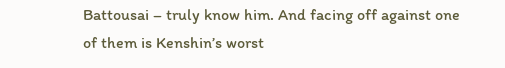Battousai – truly know him. And facing off against one of them is Kenshin’s worst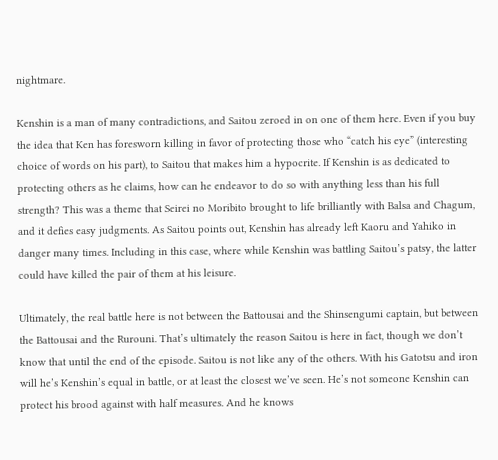nightmare.

Kenshin is a man of many contradictions, and Saitou zeroed in on one of them here. Even if you buy the idea that Ken has foresworn killing in favor of protecting those who “catch his eye” (interesting choice of words on his part), to Saitou that makes him a hypocrite. If Kenshin is as dedicated to protecting others as he claims, how can he endeavor to do so with anything less than his full strength? This was a theme that Seirei no Moribito brought to life brilliantly with Balsa and Chagum, and it defies easy judgments. As Saitou points out, Kenshin has already left Kaoru and Yahiko in danger many times. Including in this case, where while Kenshin was battling Saitou’s patsy, the latter could have killed the pair of them at his leisure.

Ultimately, the real battle here is not between the Battousai and the Shinsengumi captain, but between the Battousai and the Rurouni. That’s ultimately the reason Saitou is here in fact, though we don’t know that until the end of the episode. Saitou is not like any of the others. With his Gatotsu and iron will he’s Kenshin’s equal in battle, or at least the closest we’ve seen. He’s not someone Kenshin can protect his brood against with half measures. And he knows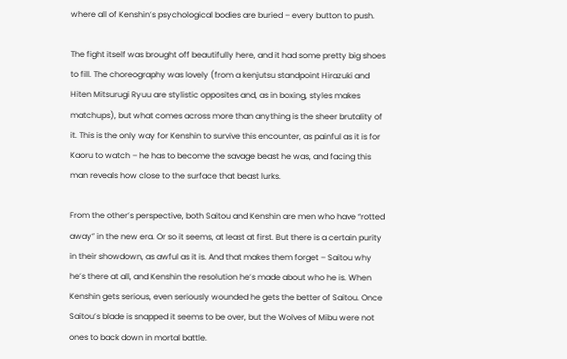where all of Kenshin’s psychological bodies are buried – every button to push.

The fight itself was brought off beautifully here, and it had some pretty big shoes to fill. The choreography was lovely (from a kenjutsu standpoint Hirazuki and Hiten Mitsurugi Ryuu are stylistic opposites and, as in boxing, styles makes matchups), but what comes across more than anything is the sheer brutality of it. This is the only way for Kenshin to survive this encounter, as painful as it is for Kaoru to watch – he has to become the savage beast he was, and facing this man reveals how close to the surface that beast lurks.

From the other’s perspective, both Saitou and Kenshin are men who have “rotted away” in the new era. Or so it seems, at least at first. But there is a certain purity in their showdown, as awful as it is. And that makes them forget – Saitou why he’s there at all, and Kenshin the resolution he’s made about who he is. When Kenshin gets serious, even seriously wounded he gets the better of Saitou. Once Saitou’s blade is snapped it seems to be over, but the Wolves of Mibu were not ones to back down in mortal battle.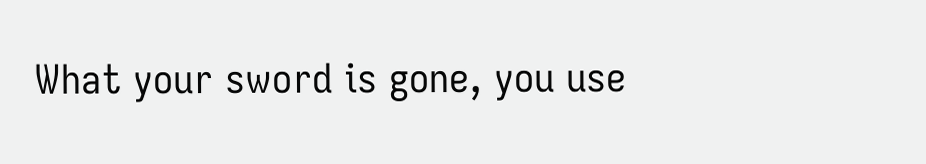What your sword is gone, you use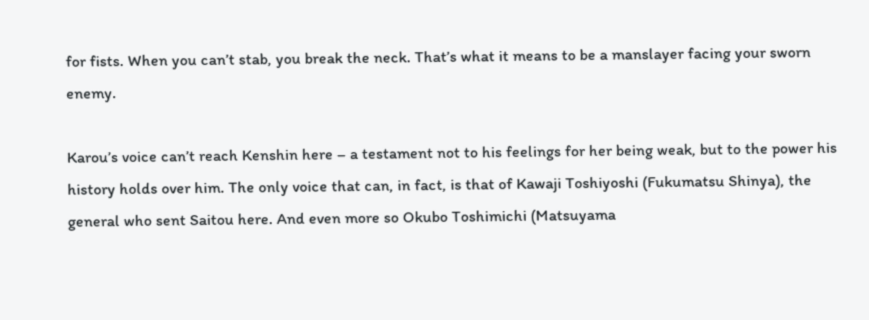for fists. When you can’t stab, you break the neck. That’s what it means to be a manslayer facing your sworn enemy.

Karou’s voice can’t reach Kenshin here – a testament not to his feelings for her being weak, but to the power his history holds over him. The only voice that can, in fact, is that of Kawaji Toshiyoshi (Fukumatsu Shinya), the general who sent Saitou here. And even more so Okubo Toshimichi (Matsuyama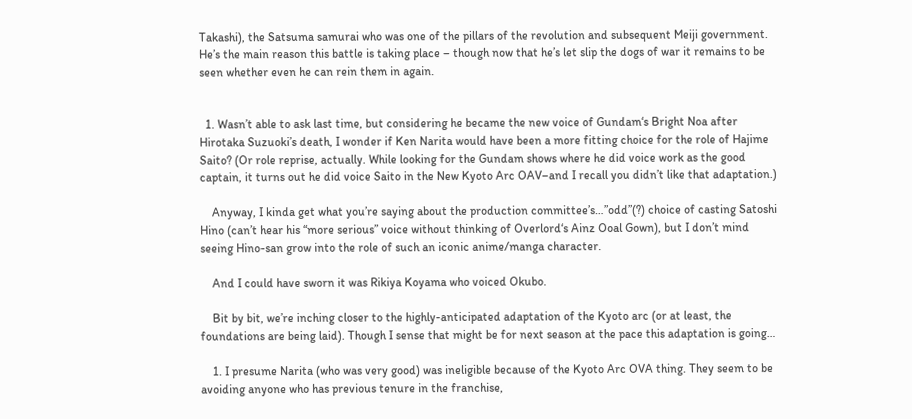Takashi), the Satsuma samurai who was one of the pillars of the revolution and subsequent Meiji government. He’s the main reason this battle is taking place – though now that he’s let slip the dogs of war it remains to be seen whether even he can rein them in again.


  1. Wasn’t able to ask last time, but considering he became the new voice of Gundam‘s Bright Noa after Hirotaka Suzuoki’s death, I wonder if Ken Narita would have been a more fitting choice for the role of Hajime Saito? (Or role reprise, actually. While looking for the Gundam shows where he did voice work as the good captain, it turns out he did voice Saito in the New Kyoto Arc OAV–and I recall you didn’t like that adaptation.)

    Anyway, I kinda get what you’re saying about the production committee’s…”odd”(?) choice of casting Satoshi Hino (can’t hear his “more serious” voice without thinking of Overlord‘s Ainz Ooal Gown), but I don’t mind seeing Hino-san grow into the role of such an iconic anime/manga character.

    And I could have sworn it was Rikiya Koyama who voiced Okubo.

    Bit by bit, we’re inching closer to the highly-anticipated adaptation of the Kyoto arc (or at least, the foundations are being laid). Though I sense that might be for next season at the pace this adaptation is going…

    1. I presume Narita (who was very good) was ineligible because of the Kyoto Arc OVA thing. They seem to be avoiding anyone who has previous tenure in the franchise,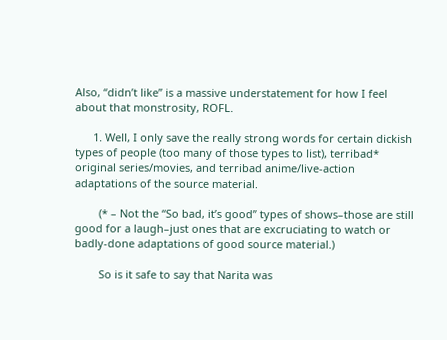Also, “didn’t like” is a massive understatement for how I feel about that monstrosity, ROFL.

      1. Well, I only save the really strong words for certain dickish types of people (too many of those types to list), terribad* original series/movies, and terribad anime/live-action adaptations of the source material.

        (* – Not the “So bad, it’s good” types of shows–those are still good for a laugh–just ones that are excruciating to watch or badly-done adaptations of good source material.)

        So is it safe to say that Narita was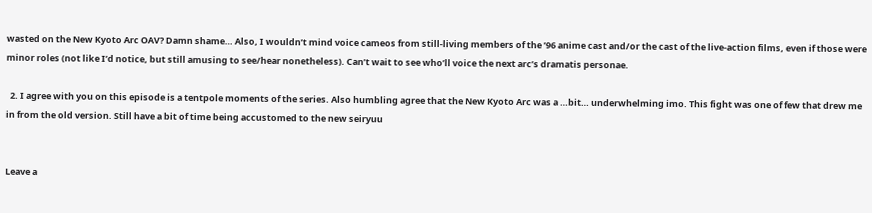wasted on the New Kyoto Arc OAV? Damn shame… Also, I wouldn’t mind voice cameos from still-living members of the ’96 anime cast and/or the cast of the live-action films, even if those were minor roles (not like I’d notice, but still amusing to see/hear nonetheless). Can’t wait to see who’ll voice the next arc’s dramatis personae.

  2. I agree with you on this episode is a tentpole moments of the series. Also humbling agree that the New Kyoto Arc was a …bit… underwhelming imo. This fight was one of few that drew me in from the old version. Still have a bit of time being accustomed to the new seiryuu


Leave a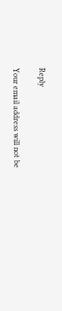Reply

Your email address will not be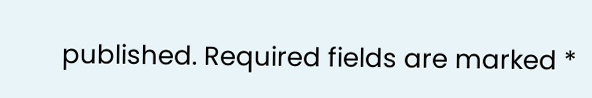published. Required fields are marked *